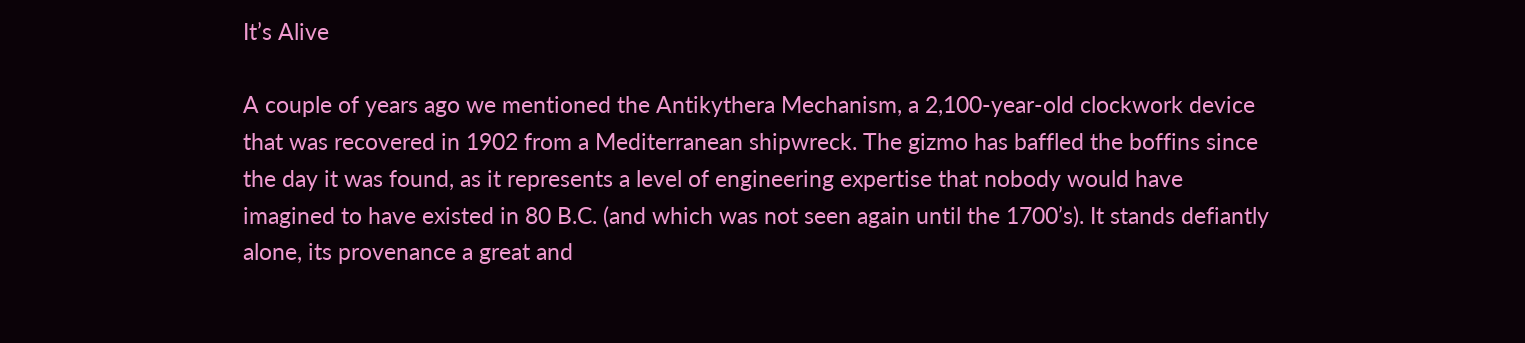It’s Alive

A couple of years ago we mentioned the Antikythera Mechanism, a 2,100-year-old clockwork device that was recovered in 1902 from a Mediterranean shipwreck. The gizmo has baffled the boffins since the day it was found, as it represents a level of engineering expertise that nobody would have imagined to have existed in 80 B.C. (and which was not seen again until the 1700’s). It stands defiantly alone, its provenance a great and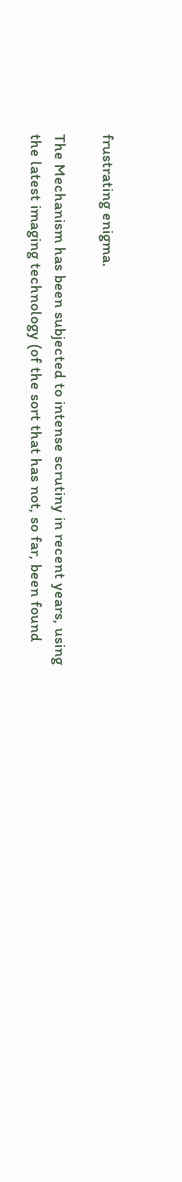frustrating enigma.

The Mechanism has been subjected to intense scrutiny in recent years, using the latest imaging technology (of the sort that has not, so far, been found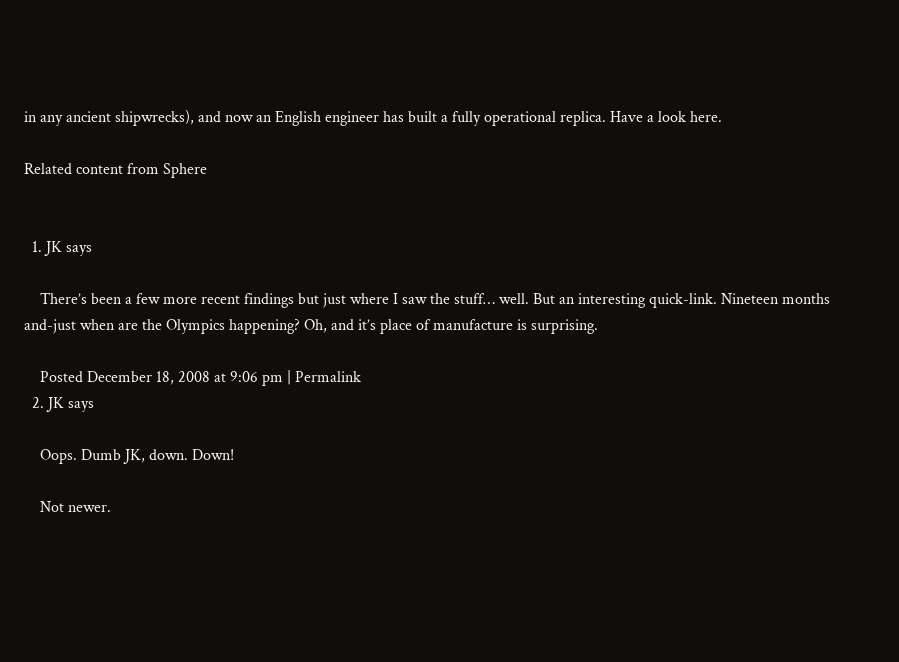in any ancient shipwrecks), and now an English engineer has built a fully operational replica. Have a look here.

Related content from Sphere


  1. JK says

    There’s been a few more recent findings but just where I saw the stuff… well. But an interesting quick-link. Nineteen months and-just when are the Olympics happening? Oh, and it’s place of manufacture is surprising.

    Posted December 18, 2008 at 9:06 pm | Permalink
  2. JK says

    Oops. Dumb JK, down. Down!

    Not newer.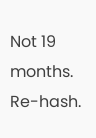Not 19 months. Re-hash.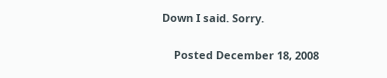Down I said. Sorry.

    Posted December 18, 2008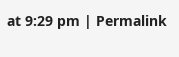at 9:29 pm | Permalink